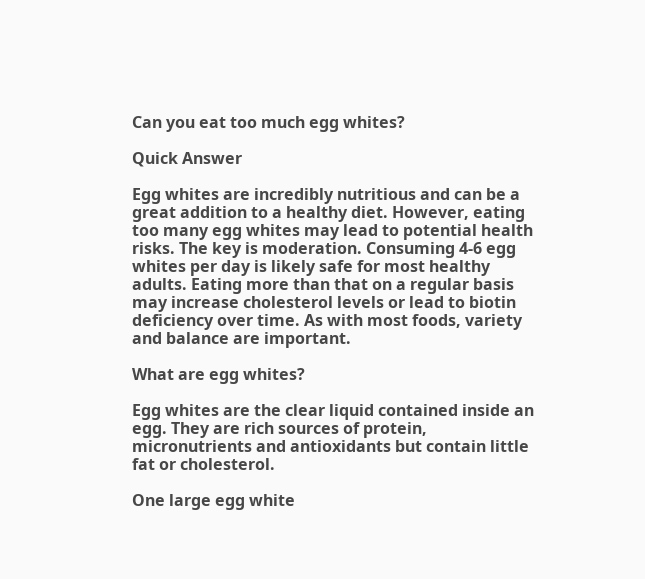Can you eat too much egg whites?

Quick Answer

Egg whites are incredibly nutritious and can be a great addition to a healthy diet. However, eating too many egg whites may lead to potential health risks. The key is moderation. Consuming 4-6 egg whites per day is likely safe for most healthy adults. Eating more than that on a regular basis may increase cholesterol levels or lead to biotin deficiency over time. As with most foods, variety and balance are important.

What are egg whites?

Egg whites are the clear liquid contained inside an egg. They are rich sources of protein, micronutrients and antioxidants but contain little fat or cholesterol.

One large egg white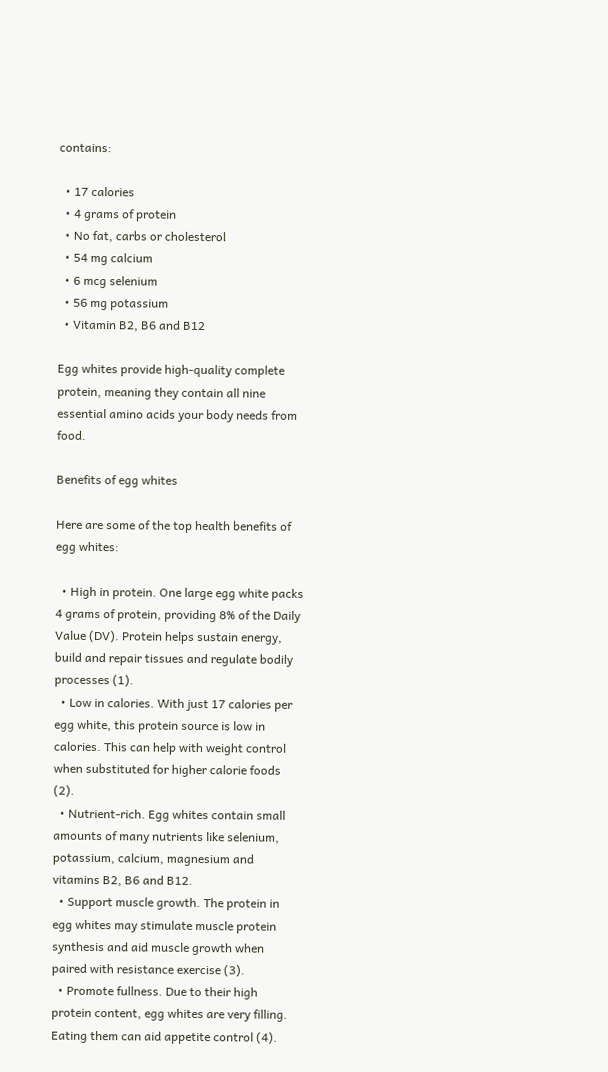contains:

  • 17 calories
  • 4 grams of protein
  • No fat, carbs or cholesterol
  • 54 mg calcium
  • 6 mcg selenium
  • 56 mg potassium
  • Vitamin B2, B6 and B12

Egg whites provide high-quality complete protein, meaning they contain all nine essential amino acids your body needs from food.

Benefits of egg whites

Here are some of the top health benefits of egg whites:

  • High in protein. One large egg white packs 4 grams of protein, providing 8% of the Daily Value (DV). Protein helps sustain energy, build and repair tissues and regulate bodily processes (1).
  • Low in calories. With just 17 calories per egg white, this protein source is low in calories. This can help with weight control when substituted for higher calorie foods (2).
  • Nutrient-rich. Egg whites contain small amounts of many nutrients like selenium, potassium, calcium, magnesium and vitamins B2, B6 and B12.
  • Support muscle growth. The protein in egg whites may stimulate muscle protein synthesis and aid muscle growth when paired with resistance exercise (3).
  • Promote fullness. Due to their high protein content, egg whites are very filling. Eating them can aid appetite control (4).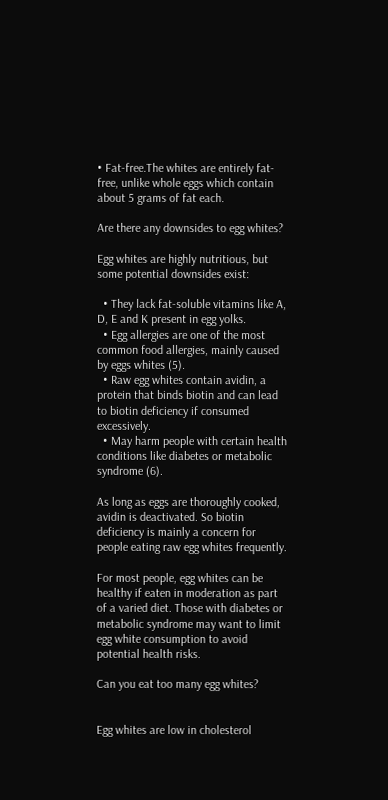• Fat-free.The whites are entirely fat-free, unlike whole eggs which contain about 5 grams of fat each.

Are there any downsides to egg whites?

Egg whites are highly nutritious, but some potential downsides exist:

  • They lack fat-soluble vitamins like A, D, E and K present in egg yolks.
  • Egg allergies are one of the most common food allergies, mainly caused by eggs whites (5).
  • Raw egg whites contain avidin, a protein that binds biotin and can lead to biotin deficiency if consumed excessively.
  • May harm people with certain health conditions like diabetes or metabolic syndrome (6).

As long as eggs are thoroughly cooked, avidin is deactivated. So biotin deficiency is mainly a concern for people eating raw egg whites frequently.

For most people, egg whites can be healthy if eaten in moderation as part of a varied diet. Those with diabetes or metabolic syndrome may want to limit egg white consumption to avoid potential health risks.

Can you eat too many egg whites?


Egg whites are low in cholesterol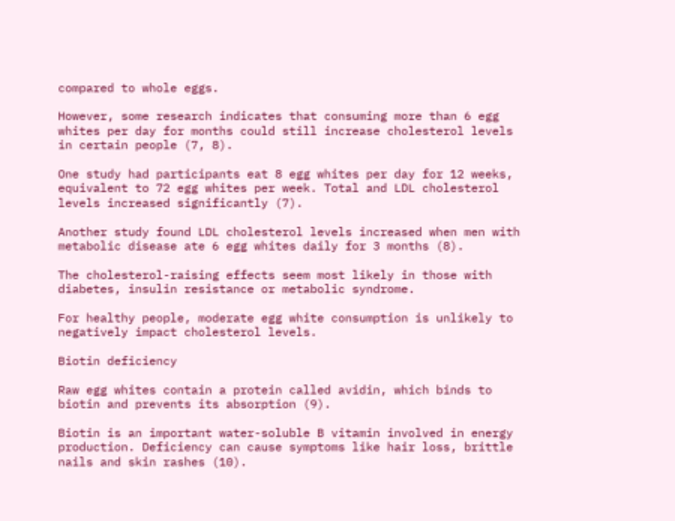compared to whole eggs.

However, some research indicates that consuming more than 6 egg whites per day for months could still increase cholesterol levels in certain people (7, 8).

One study had participants eat 8 egg whites per day for 12 weeks, equivalent to 72 egg whites per week. Total and LDL cholesterol levels increased significantly (7).

Another study found LDL cholesterol levels increased when men with metabolic disease ate 6 egg whites daily for 3 months (8).

The cholesterol-raising effects seem most likely in those with diabetes, insulin resistance or metabolic syndrome.

For healthy people, moderate egg white consumption is unlikely to negatively impact cholesterol levels.

Biotin deficiency

Raw egg whites contain a protein called avidin, which binds to biotin and prevents its absorption (9).

Biotin is an important water-soluble B vitamin involved in energy production. Deficiency can cause symptoms like hair loss, brittle nails and skin rashes (10).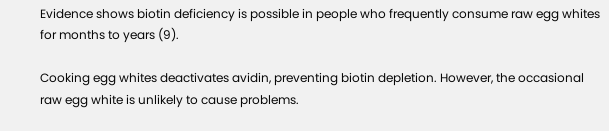Evidence shows biotin deficiency is possible in people who frequently consume raw egg whites for months to years (9).

Cooking egg whites deactivates avidin, preventing biotin depletion. However, the occasional raw egg white is unlikely to cause problems.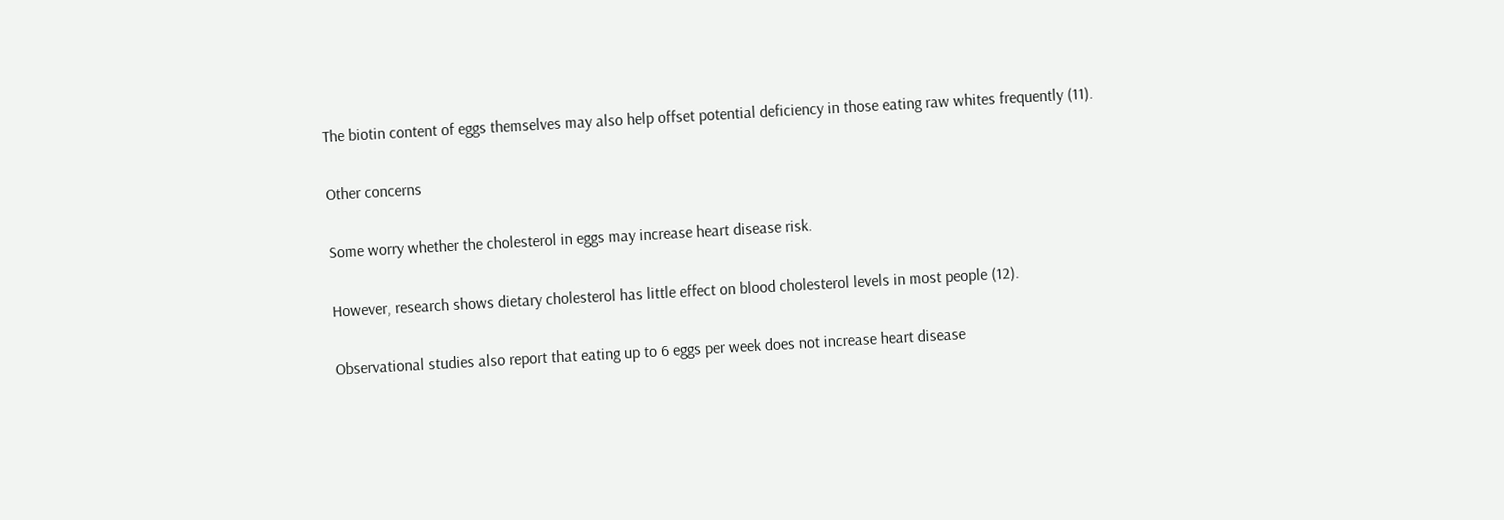The biotin content of eggs themselves may also help offset potential deficiency in those eating raw whites frequently (11).

Other concerns

Some worry whether the cholesterol in eggs may increase heart disease risk.

However, research shows dietary cholesterol has little effect on blood cholesterol levels in most people (12).

Observational studies also report that eating up to 6 eggs per week does not increase heart disease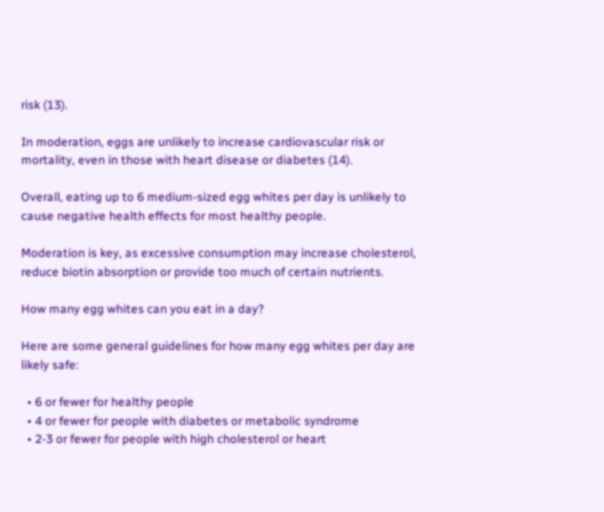risk (13).

In moderation, eggs are unlikely to increase cardiovascular risk or mortality, even in those with heart disease or diabetes (14).

Overall, eating up to 6 medium-sized egg whites per day is unlikely to cause negative health effects for most healthy people.

Moderation is key, as excessive consumption may increase cholesterol, reduce biotin absorption or provide too much of certain nutrients.

How many egg whites can you eat in a day?

Here are some general guidelines for how many egg whites per day are likely safe:

  • 6 or fewer for healthy people
  • 4 or fewer for people with diabetes or metabolic syndrome
  • 2-3 or fewer for people with high cholesterol or heart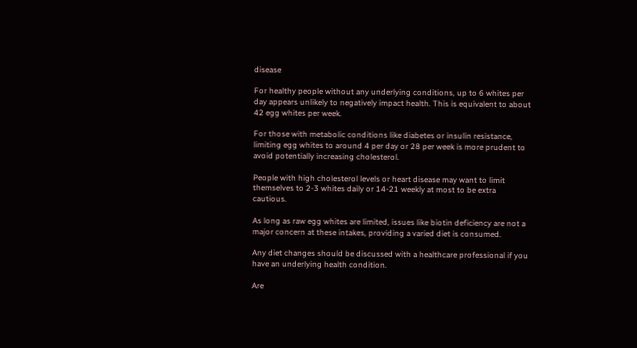disease

For healthy people without any underlying conditions, up to 6 whites per day appears unlikely to negatively impact health. This is equivalent to about 42 egg whites per week.

For those with metabolic conditions like diabetes or insulin resistance, limiting egg whites to around 4 per day or 28 per week is more prudent to avoid potentially increasing cholesterol.

People with high cholesterol levels or heart disease may want to limit themselves to 2-3 whites daily or 14-21 weekly at most to be extra cautious.

As long as raw egg whites are limited, issues like biotin deficiency are not a major concern at these intakes, providing a varied diet is consumed.

Any diet changes should be discussed with a healthcare professional if you have an underlying health condition.

Are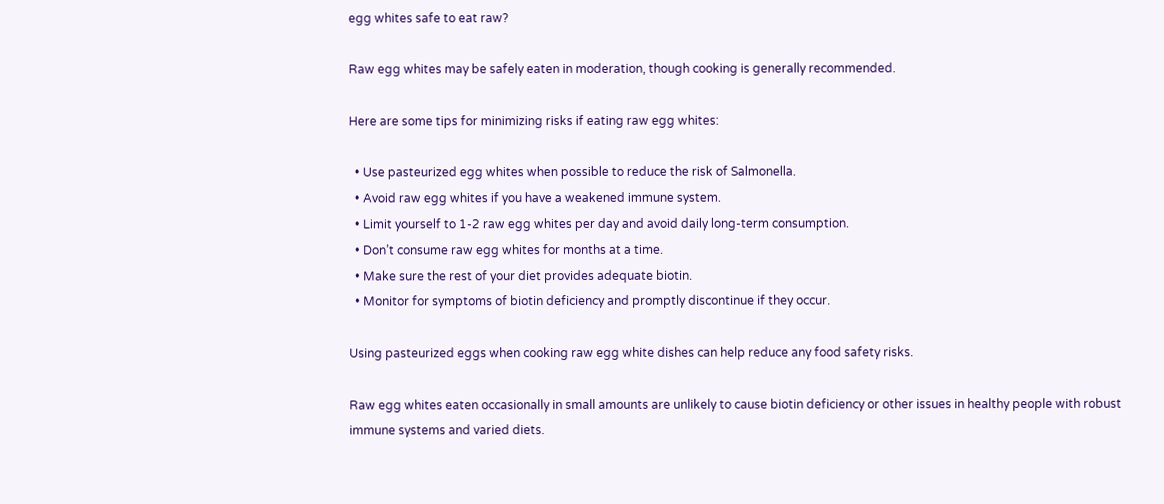egg whites safe to eat raw?

Raw egg whites may be safely eaten in moderation, though cooking is generally recommended.

Here are some tips for minimizing risks if eating raw egg whites:

  • Use pasteurized egg whites when possible to reduce the risk of Salmonella.
  • Avoid raw egg whites if you have a weakened immune system.
  • Limit yourself to 1-2 raw egg whites per day and avoid daily long-term consumption.
  • Don’t consume raw egg whites for months at a time.
  • Make sure the rest of your diet provides adequate biotin.
  • Monitor for symptoms of biotin deficiency and promptly discontinue if they occur.

Using pasteurized eggs when cooking raw egg white dishes can help reduce any food safety risks.

Raw egg whites eaten occasionally in small amounts are unlikely to cause biotin deficiency or other issues in healthy people with robust immune systems and varied diets.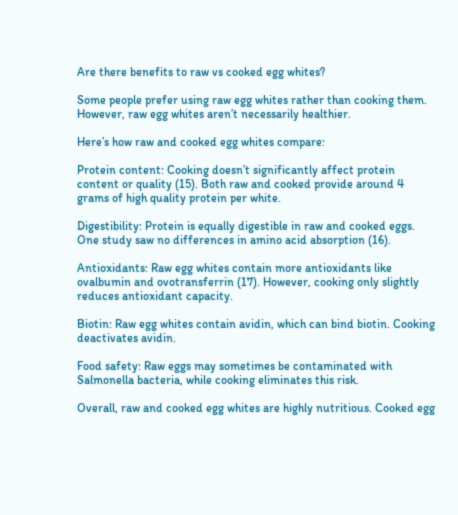Are there benefits to raw vs cooked egg whites?

Some people prefer using raw egg whites rather than cooking them. However, raw egg whites aren’t necessarily healthier.

Here’s how raw and cooked egg whites compare:

Protein content: Cooking doesn’t significantly affect protein content or quality (15). Both raw and cooked provide around 4 grams of high quality protein per white.

Digestibility: Protein is equally digestible in raw and cooked eggs. One study saw no differences in amino acid absorption (16).

Antioxidants: Raw egg whites contain more antioxidants like ovalbumin and ovotransferrin (17). However, cooking only slightly reduces antioxidant capacity.

Biotin: Raw egg whites contain avidin, which can bind biotin. Cooking deactivates avidin.

Food safety: Raw eggs may sometimes be contaminated with Salmonella bacteria, while cooking eliminates this risk.

Overall, raw and cooked egg whites are highly nutritious. Cooked egg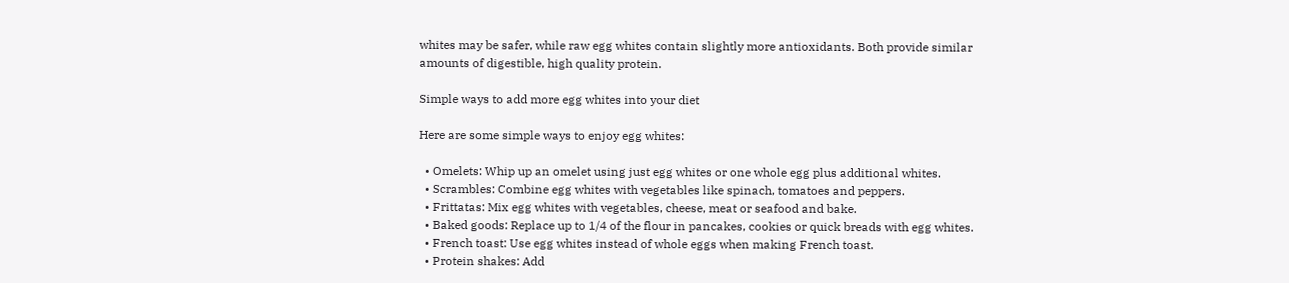whites may be safer, while raw egg whites contain slightly more antioxidants. Both provide similar amounts of digestible, high quality protein.

Simple ways to add more egg whites into your diet

Here are some simple ways to enjoy egg whites:

  • Omelets: Whip up an omelet using just egg whites or one whole egg plus additional whites.
  • Scrambles: Combine egg whites with vegetables like spinach, tomatoes and peppers.
  • Frittatas: Mix egg whites with vegetables, cheese, meat or seafood and bake.
  • Baked goods: Replace up to 1/4 of the flour in pancakes, cookies or quick breads with egg whites.
  • French toast: Use egg whites instead of whole eggs when making French toast.
  • Protein shakes: Add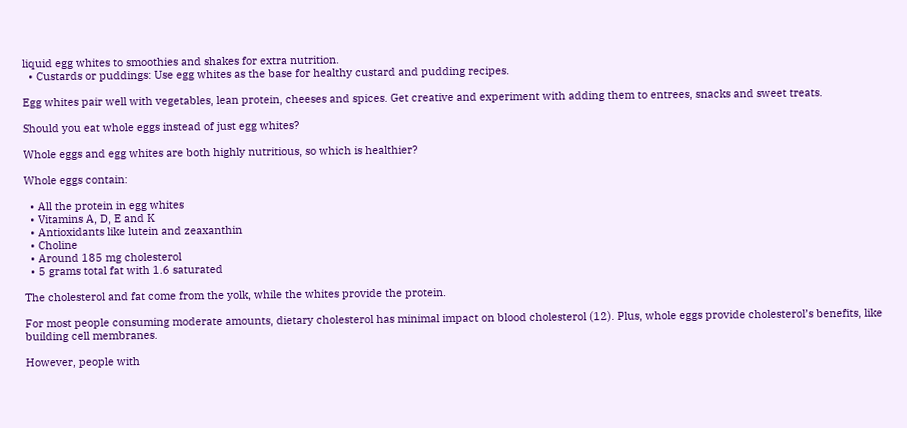liquid egg whites to smoothies and shakes for extra nutrition.
  • Custards or puddings: Use egg whites as the base for healthy custard and pudding recipes.

Egg whites pair well with vegetables, lean protein, cheeses and spices. Get creative and experiment with adding them to entrees, snacks and sweet treats.

Should you eat whole eggs instead of just egg whites?

Whole eggs and egg whites are both highly nutritious, so which is healthier?

Whole eggs contain:

  • All the protein in egg whites
  • Vitamins A, D, E and K
  • Antioxidants like lutein and zeaxanthin
  • Choline
  • Around 185 mg cholesterol
  • 5 grams total fat with 1.6 saturated

The cholesterol and fat come from the yolk, while the whites provide the protein.

For most people consuming moderate amounts, dietary cholesterol has minimal impact on blood cholesterol (12). Plus, whole eggs provide cholesterol’s benefits, like building cell membranes.

However, people with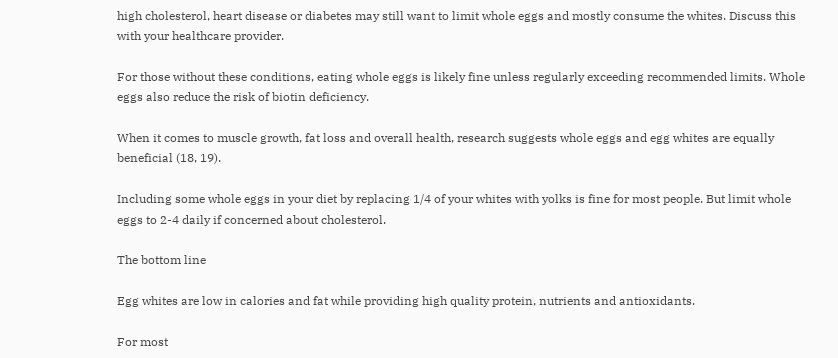high cholesterol, heart disease or diabetes may still want to limit whole eggs and mostly consume the whites. Discuss this with your healthcare provider.

For those without these conditions, eating whole eggs is likely fine unless regularly exceeding recommended limits. Whole eggs also reduce the risk of biotin deficiency.

When it comes to muscle growth, fat loss and overall health, research suggests whole eggs and egg whites are equally beneficial (18, 19).

Including some whole eggs in your diet by replacing 1/4 of your whites with yolks is fine for most people. But limit whole eggs to 2-4 daily if concerned about cholesterol.

The bottom line

Egg whites are low in calories and fat while providing high quality protein, nutrients and antioxidants.

For most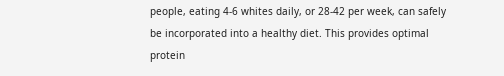people, eating 4-6 whites daily, or 28-42 per week, can safely be incorporated into a healthy diet. This provides optimal protein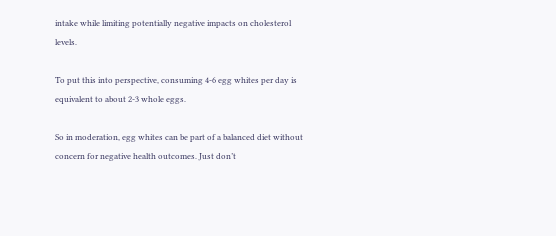intake while limiting potentially negative impacts on cholesterol levels.

To put this into perspective, consuming 4-6 egg whites per day is equivalent to about 2-3 whole eggs.

So in moderation, egg whites can be part of a balanced diet without concern for negative health outcomes. Just don’t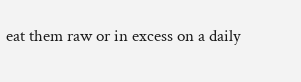eat them raw or in excess on a daily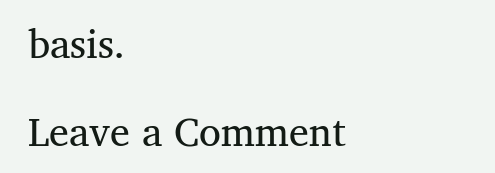basis.

Leave a Comment